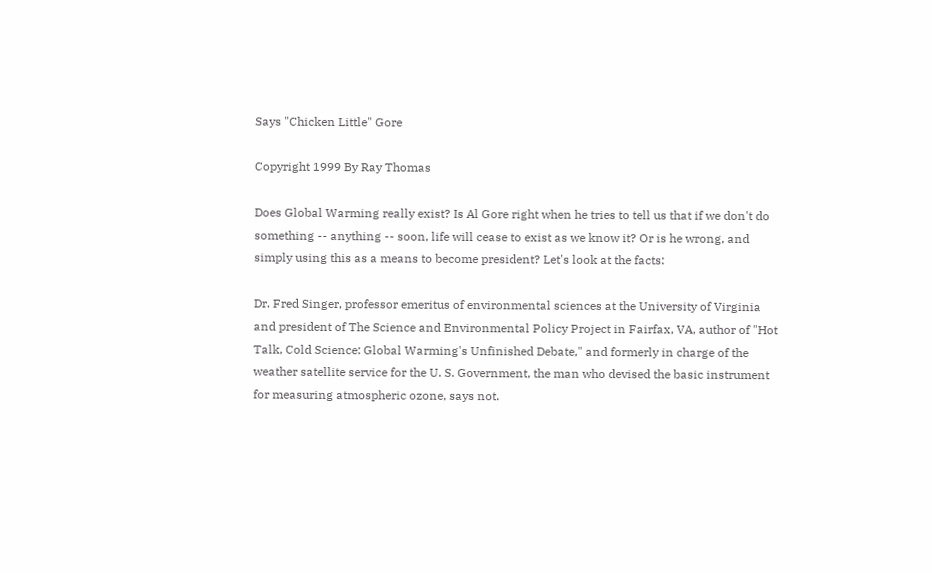Says "Chicken Little" Gore

Copyright 1999 By Ray Thomas

Does Global Warming really exist? Is Al Gore right when he tries to tell us that if we don't do something -- anything -- soon, life will cease to exist as we know it? Or is he wrong, and simply using this as a means to become president? Let's look at the facts:

Dr. Fred Singer, professor emeritus of environmental sciences at the University of Virginia and president of The Science and Environmental Policy Project in Fairfax, VA, author of "Hot Talk, Cold Science: Global Warming's Unfinished Debate," and formerly in charge of the weather satellite service for the U. S. Government, the man who devised the basic instrument for measuring atmospheric ozone, says not.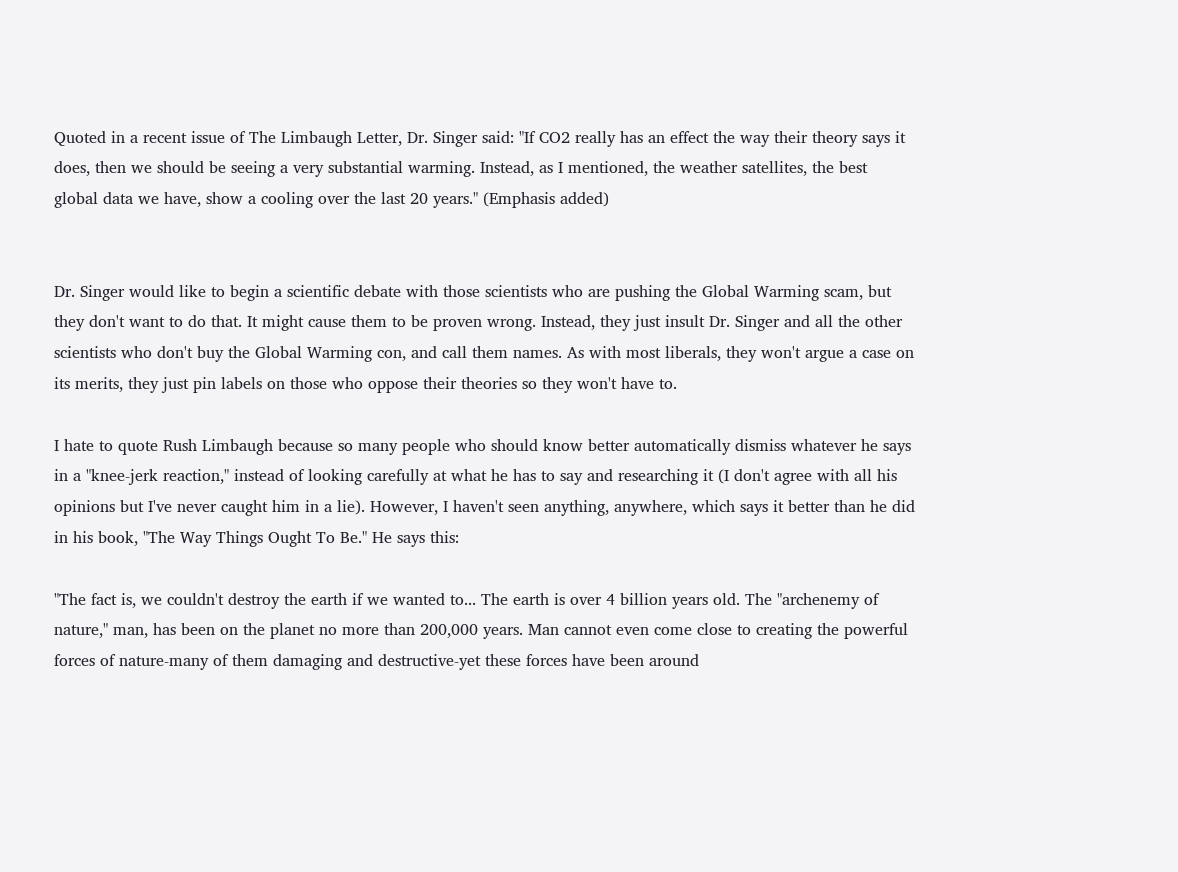Quoted in a recent issue of The Limbaugh Letter, Dr. Singer said: "If CO2 really has an effect the way their theory says it does, then we should be seeing a very substantial warming. Instead, as I mentioned, the weather satellites, the best global data we have, show a cooling over the last 20 years." (Emphasis added)


Dr. Singer would like to begin a scientific debate with those scientists who are pushing the Global Warming scam, but they don't want to do that. It might cause them to be proven wrong. Instead, they just insult Dr. Singer and all the other scientists who don't buy the Global Warming con, and call them names. As with most liberals, they won't argue a case on its merits, they just pin labels on those who oppose their theories so they won't have to.

I hate to quote Rush Limbaugh because so many people who should know better automatically dismiss whatever he says in a "knee-jerk reaction," instead of looking carefully at what he has to say and researching it (I don't agree with all his opinions but I've never caught him in a lie). However, I haven't seen anything, anywhere, which says it better than he did in his book, "The Way Things Ought To Be." He says this:

"The fact is, we couldn't destroy the earth if we wanted to... The earth is over 4 billion years old. The "archenemy of nature," man, has been on the planet no more than 200,000 years. Man cannot even come close to creating the powerful forces of nature-many of them damaging and destructive-yet these forces have been around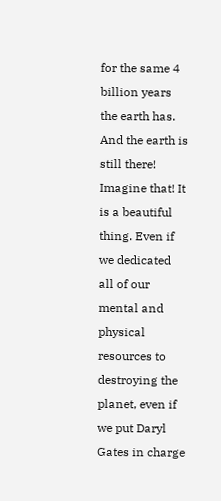for the same 4 billion years the earth has. And the earth is still there! Imagine that! It is a beautiful thing. Even if we dedicated all of our mental and physical resources to destroying the planet, even if we put Daryl Gates in charge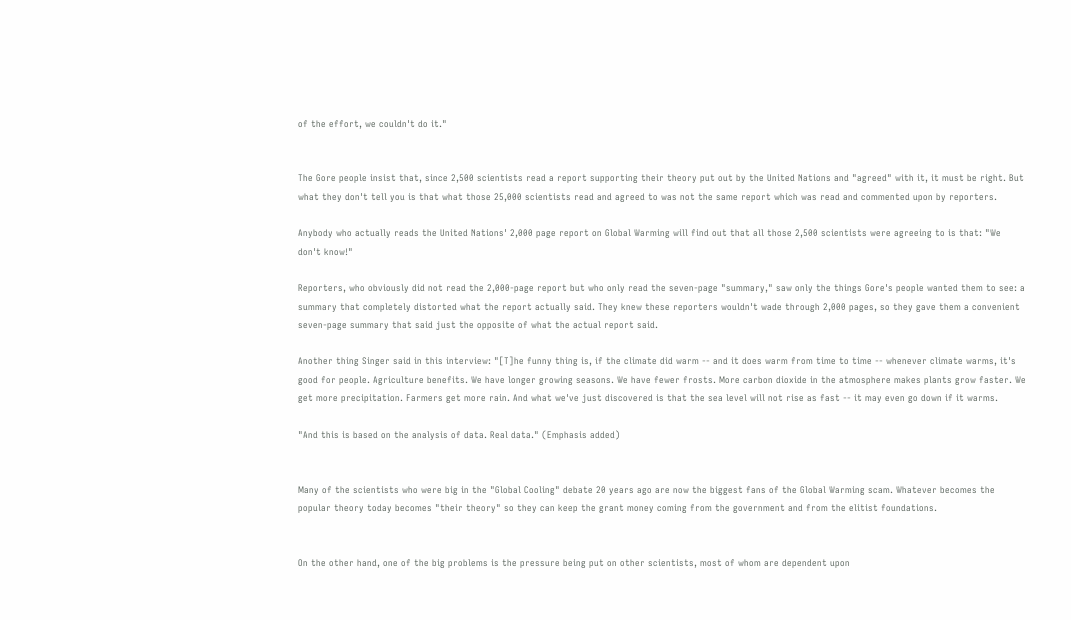of the effort, we couldn't do it."


The Gore people insist that, since 2,500 scientists read a report supporting their theory put out by the United Nations and "agreed" with it, it must be right. But what they don't tell you is that what those 25,000 scientists read and agreed to was not the same report which was read and commented upon by reporters.

Anybody who actually reads the United Nations' 2,000 page report on Global Warming will find out that all those 2,500 scientists were agreeing to is that: "We don't know!"

Reporters, who obviously did not read the 2,000-page report but who only read the seven-page "summary," saw only the things Gore's people wanted them to see: a summary that completely distorted what the report actually said. They knew these reporters wouldn't wade through 2,000 pages, so they gave them a convenient seven-page summary that said just the opposite of what the actual report said.

Another thing Singer said in this interview: "[T]he funny thing is, if the climate did warm -- and it does warm from time to time -- whenever climate warms, it's good for people. Agriculture benefits. We have longer growing seasons. We have fewer frosts. More carbon dioxide in the atmosphere makes plants grow faster. We get more precipitation. Farmers get more rain. And what we've just discovered is that the sea level will not rise as fast -- it may even go down if it warms.

"And this is based on the analysis of data. Real data." (Emphasis added)


Many of the scientists who were big in the "Global Cooling" debate 20 years ago are now the biggest fans of the Global Warming scam. Whatever becomes the popular theory today becomes "their theory" so they can keep the grant money coming from the government and from the elitist foundations.


On the other hand, one of the big problems is the pressure being put on other scientists, most of whom are dependent upon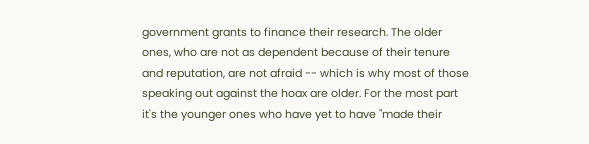government grants to finance their research. The older ones, who are not as dependent because of their tenure and reputation, are not afraid -- which is why most of those speaking out against the hoax are older. For the most part it's the younger ones who have yet to have "made their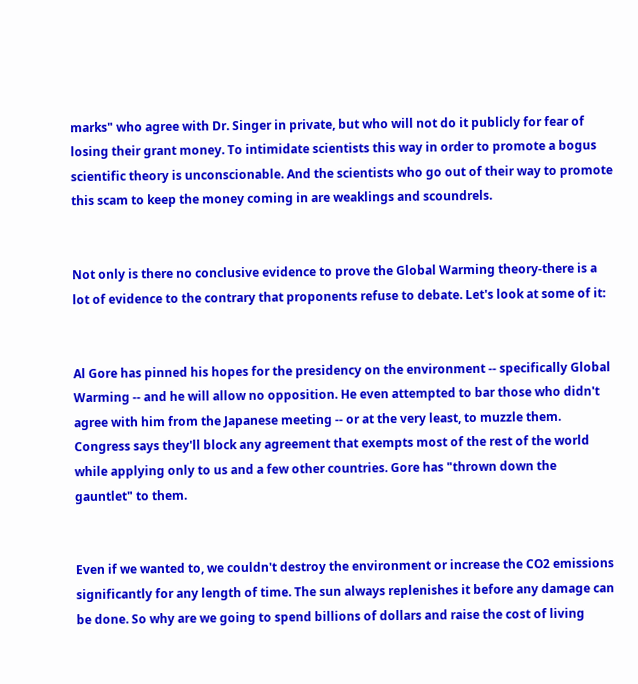marks" who agree with Dr. Singer in private, but who will not do it publicly for fear of losing their grant money. To intimidate scientists this way in order to promote a bogus scientific theory is unconscionable. And the scientists who go out of their way to promote this scam to keep the money coming in are weaklings and scoundrels.


Not only is there no conclusive evidence to prove the Global Warming theory-there is a lot of evidence to the contrary that proponents refuse to debate. Let's look at some of it:


Al Gore has pinned his hopes for the presidency on the environment -- specifically Global Warming -- and he will allow no opposition. He even attempted to bar those who didn't agree with him from the Japanese meeting -- or at the very least, to muzzle them. Congress says they'll block any agreement that exempts most of the rest of the world while applying only to us and a few other countries. Gore has "thrown down the gauntlet" to them.


Even if we wanted to, we couldn't destroy the environment or increase the CO2 emissions significantly for any length of time. The sun always replenishes it before any damage can be done. So why are we going to spend billions of dollars and raise the cost of living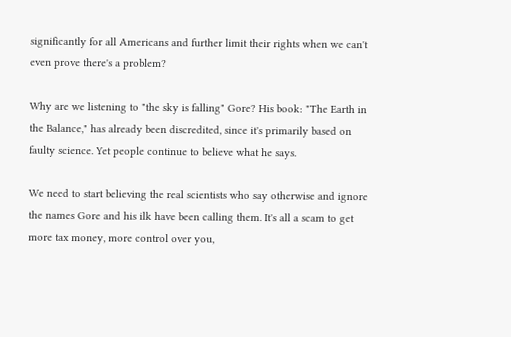significantly for all Americans and further limit their rights when we can't even prove there's a problem?

Why are we listening to "the sky is falling" Gore? His book: "The Earth in the Balance," has already been discredited, since it's primarily based on faulty science. Yet people continue to believe what he says.

We need to start believing the real scientists who say otherwise and ignore the names Gore and his ilk have been calling them. It's all a scam to get more tax money, more control over you,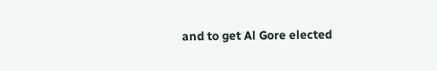and to get Al Gore elected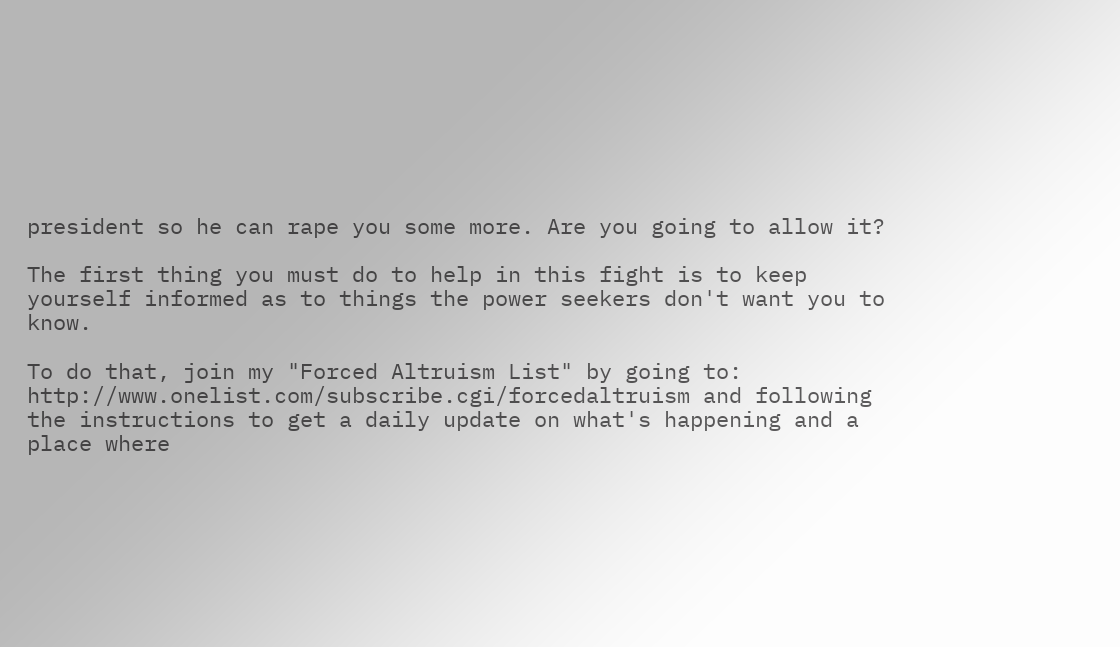president so he can rape you some more. Are you going to allow it?

The first thing you must do to help in this fight is to keep yourself informed as to things the power seekers don't want you to know.

To do that, join my "Forced Altruism List" by going to: http://www.onelist.com/subscribe.cgi/forcedaltruism and following the instructions to get a daily update on what's happening and a place where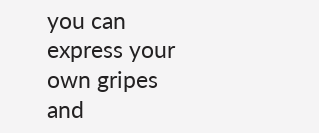you can express your own gripes and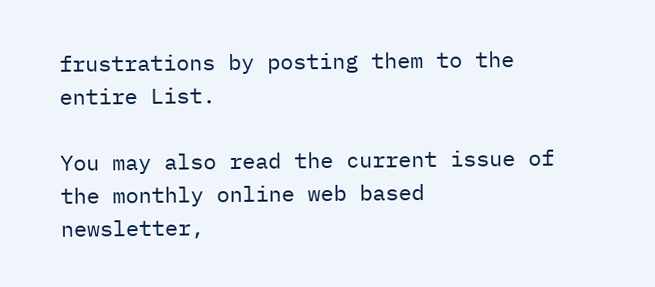frustrations by posting them to the entire List.

You may also read the current issue of the monthly online web based newsletter,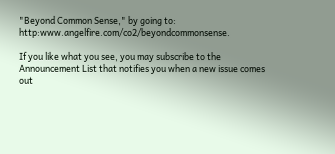"Beyond Common Sense," by going to: http:www.angelfire.com/co2/beyondcommonsense.

If you like what you see, you may subscribe to the Announcement List that notifies you when a new issue comes out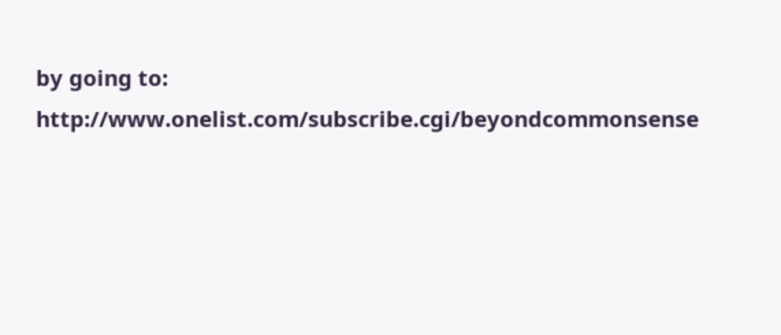by going to: http://www.onelist.com/subscribe.cgi/beyondcommonsense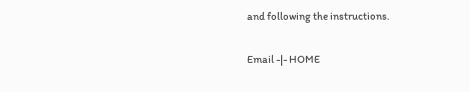and following the instructions.

Email -|- HOME